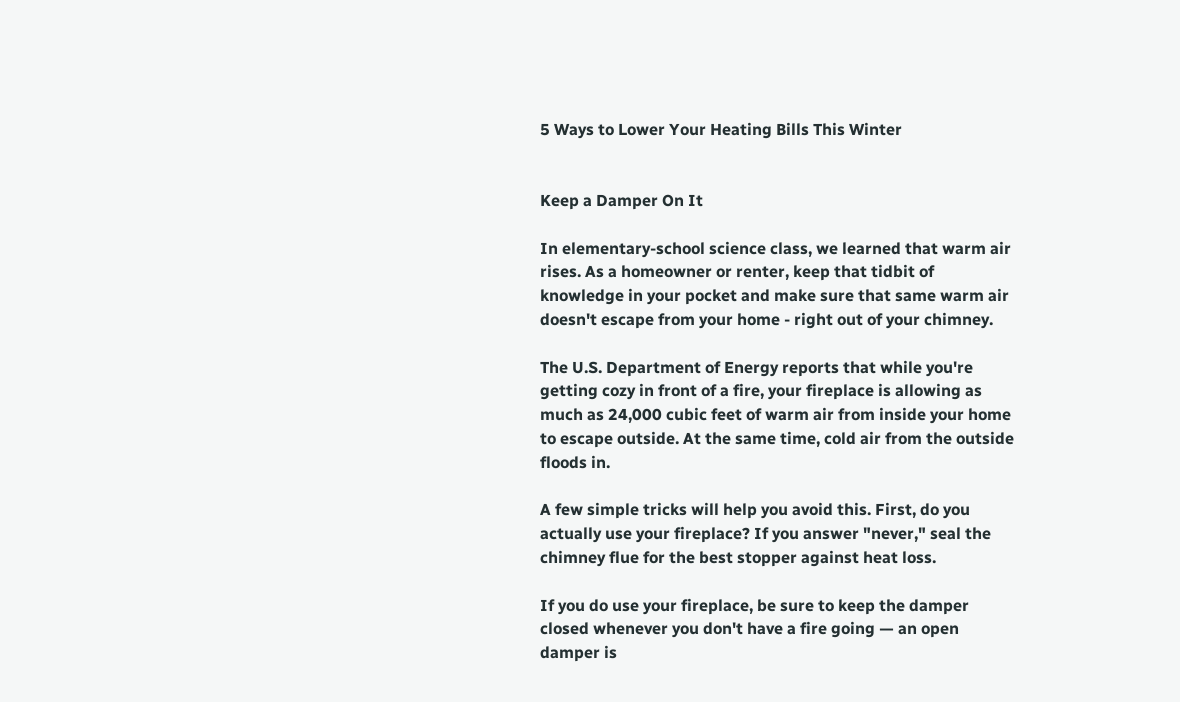5 Ways to Lower Your Heating Bills This Winter


Keep a Damper On It

In elementary-school science class, we learned that warm air rises. As a homeowner or renter, keep that tidbit of knowledge in your pocket and make sure that same warm air doesn't escape from your home - right out of your chimney.

The U.S. Department of Energy reports that while you're getting cozy in front of a fire, your fireplace is allowing as much as 24,000 cubic feet of warm air from inside your home to escape outside. At the same time, cold air from the outside floods in.

A few simple tricks will help you avoid this. First, do you actually use your fireplace? If you answer "never," seal the chimney flue for the best stopper against heat loss.

If you do use your fireplace, be sure to keep the damper closed whenever you don't have a fire going — an open damper is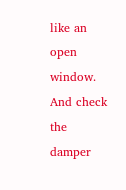like an open window. And check the damper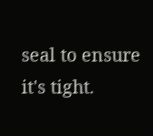seal to ensure it's tight.